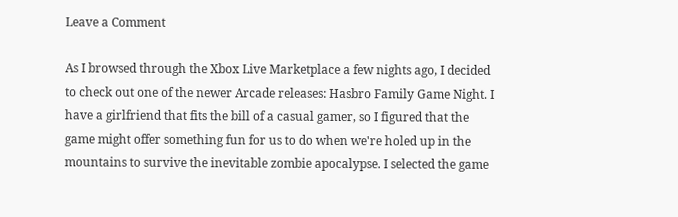Leave a Comment

As I browsed through the Xbox Live Marketplace a few nights ago, I decided to check out one of the newer Arcade releases: Hasbro Family Game Night. I have a girlfriend that fits the bill of a casual gamer, so I figured that the game might offer something fun for us to do when we're holed up in the mountains to survive the inevitable zombie apocalypse. I selected the game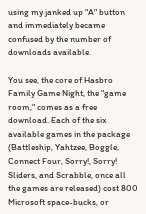using my janked up "A" button and immediately became confused by the number of downloads available.

You see, the core of Hasbro Family Game Night, the "game room," comes as a free download. Each of the six available games in the package (Battleship, Yahtzee, Boggle, Connect Four, Sorry!, Sorry! Sliders, and Scrabble, once all the games are released) cost 800 Microsoft space-bucks, or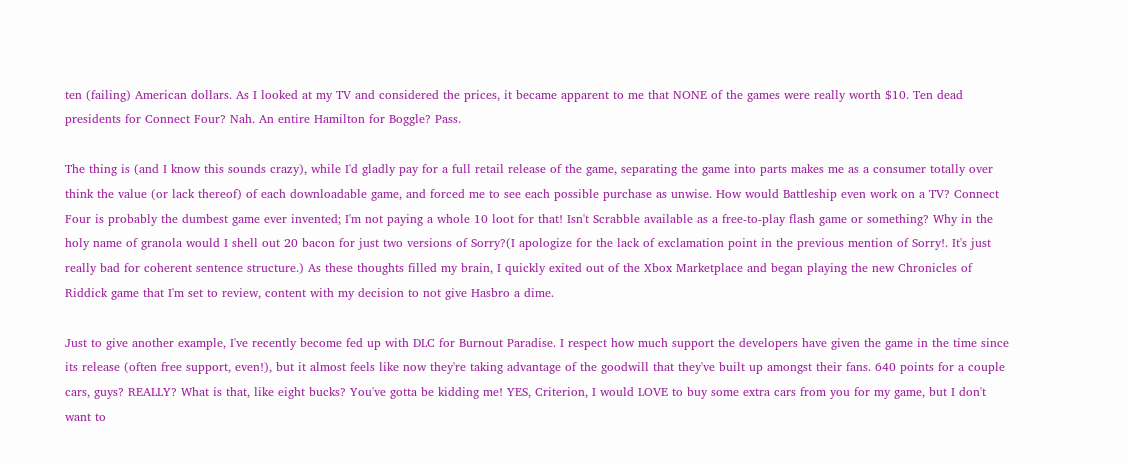ten (failing) American dollars. As I looked at my TV and considered the prices, it became apparent to me that NONE of the games were really worth $10. Ten dead presidents for Connect Four? Nah. An entire Hamilton for Boggle? Pass.

The thing is (and I know this sounds crazy), while I'd gladly pay for a full retail release of the game, separating the game into parts makes me as a consumer totally over think the value (or lack thereof) of each downloadable game, and forced me to see each possible purchase as unwise. How would Battleship even work on a TV? Connect Four is probably the dumbest game ever invented; I'm not paying a whole 10 loot for that! Isn't Scrabble available as a free-to-play flash game or something? Why in the holy name of granola would I shell out 20 bacon for just two versions of Sorry?(I apologize for the lack of exclamation point in the previous mention of Sorry!. It's just really bad for coherent sentence structure.) As these thoughts filled my brain, I quickly exited out of the Xbox Marketplace and began playing the new Chronicles of Riddick game that I'm set to review, content with my decision to not give Hasbro a dime.

Just to give another example, I've recently become fed up with DLC for Burnout Paradise. I respect how much support the developers have given the game in the time since its release (often free support, even!), but it almost feels like now they're taking advantage of the goodwill that they've built up amongst their fans. 640 points for a couple cars, guys? REALLY? What is that, like eight bucks? You've gotta be kidding me! YES, Criterion, I would LOVE to buy some extra cars from you for my game, but I don't want to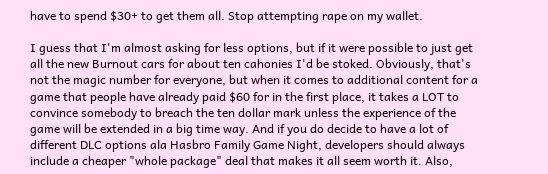have to spend $30+ to get them all. Stop attempting rape on my wallet.

I guess that I'm almost asking for less options, but if it were possible to just get all the new Burnout cars for about ten cahonies I'd be stoked. Obviously, that's not the magic number for everyone, but when it comes to additional content for a game that people have already paid $60 for in the first place, it takes a LOT to convince somebody to breach the ten dollar mark unless the experience of the game will be extended in a big time way. And if you do decide to have a lot of different DLC options ala Hasbro Family Game Night, developers should always include a cheaper "whole package" deal that makes it all seem worth it. Also,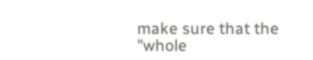make sure that the "whole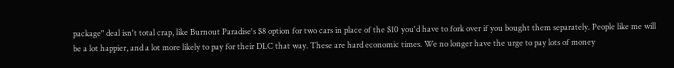package" deal isn't total crap, like Burnout Paradise's $8 option for two cars in place of the $10 you'd have to fork over if you bought them separately. People like me will be a lot happier, and a lot more likely to pay for their DLC that way. These are hard economic times. We no longer have the urge to pay lots of money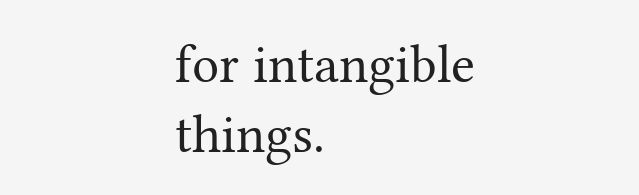for intangible things.